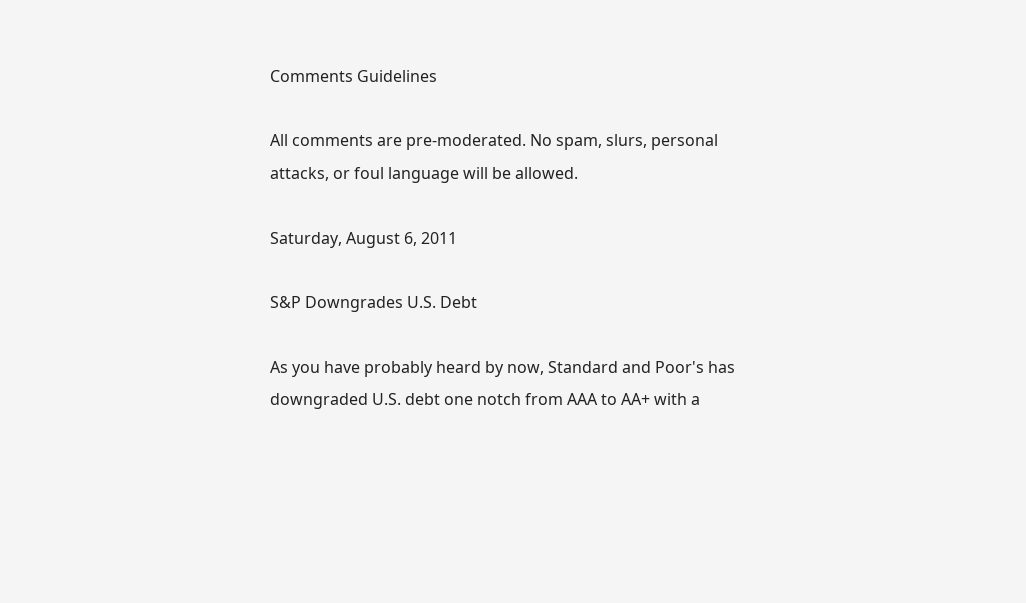Comments Guidelines

All comments are pre-moderated. No spam, slurs, personal attacks, or foul language will be allowed.

Saturday, August 6, 2011

S&P Downgrades U.S. Debt

As you have probably heard by now, Standard and Poor's has downgraded U.S. debt one notch from AAA to AA+ with a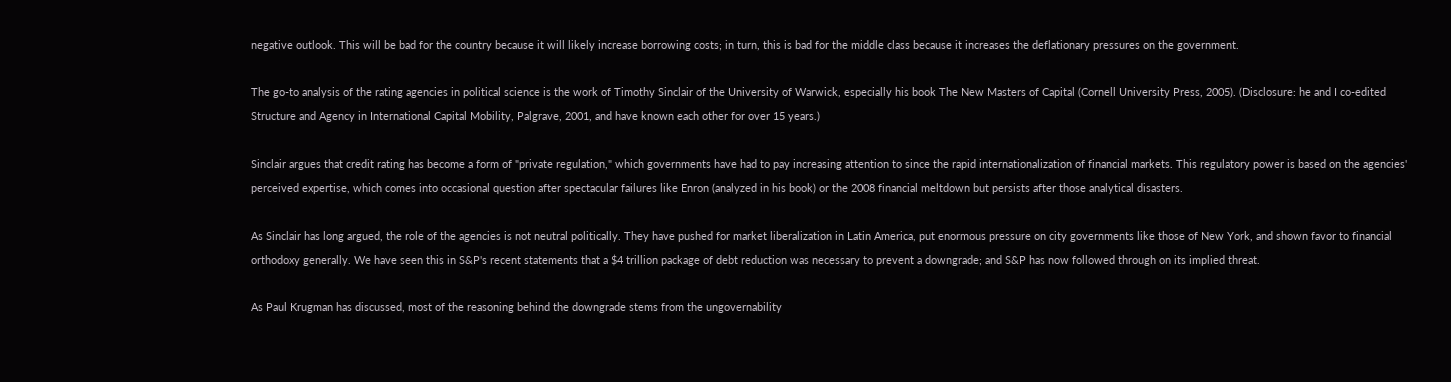negative outlook. This will be bad for the country because it will likely increase borrowing costs; in turn, this is bad for the middle class because it increases the deflationary pressures on the government.

The go-to analysis of the rating agencies in political science is the work of Timothy Sinclair of the University of Warwick, especially his book The New Masters of Capital (Cornell University Press, 2005). (Disclosure: he and I co-edited Structure and Agency in International Capital Mobility, Palgrave, 2001, and have known each other for over 15 years.)

Sinclair argues that credit rating has become a form of "private regulation," which governments have had to pay increasing attention to since the rapid internationalization of financial markets. This regulatory power is based on the agencies' perceived expertise, which comes into occasional question after spectacular failures like Enron (analyzed in his book) or the 2008 financial meltdown but persists after those analytical disasters.

As Sinclair has long argued, the role of the agencies is not neutral politically. They have pushed for market liberalization in Latin America, put enormous pressure on city governments like those of New York, and shown favor to financial orthodoxy generally. We have seen this in S&P's recent statements that a $4 trillion package of debt reduction was necessary to prevent a downgrade; and S&P has now followed through on its implied threat.

As Paul Krugman has discussed, most of the reasoning behind the downgrade stems from the ungovernability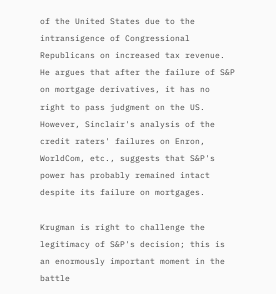of the United States due to the intransigence of Congressional Republicans on increased tax revenue. He argues that after the failure of S&P on mortgage derivatives, it has no right to pass judgment on the US. However, Sinclair's analysis of the credit raters' failures on Enron, WorldCom, etc., suggests that S&P's power has probably remained intact despite its failure on mortgages.

Krugman is right to challenge the legitimacy of S&P's decision; this is an enormously important moment in the battle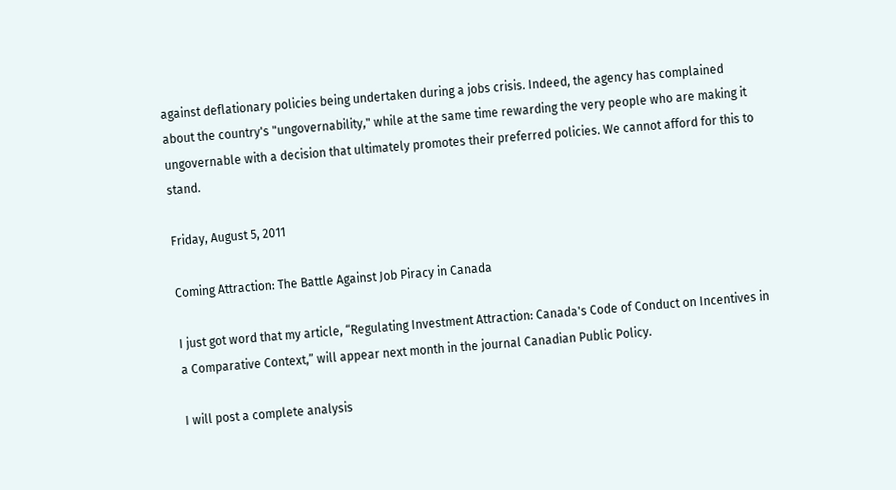against deflationary policies being undertaken during a jobs crisis. Indeed, the agency has complained about the country's "ungovernability," while at the same time rewarding the very people who are making it ungovernable with a decision that ultimately promotes their preferred policies. We cannot afford for this to stand.

Friday, August 5, 2011

Coming Attraction: The Battle Against Job Piracy in Canada

I just got word that my article, “Regulating Investment Attraction: Canada's Code of Conduct on Incentives in a Comparative Context,” will appear next month in the journal Canadian Public Policy.

I will post a complete analysis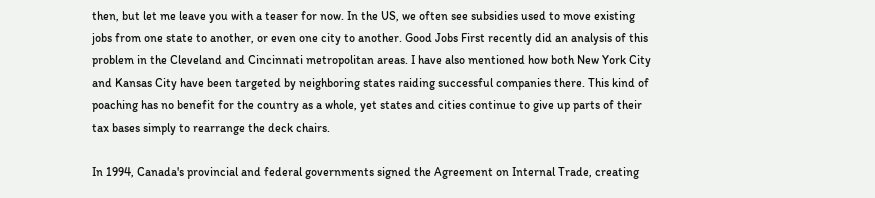then, but let me leave you with a teaser for now. In the US, we often see subsidies used to move existing jobs from one state to another, or even one city to another. Good Jobs First recently did an analysis of this problem in the Cleveland and Cincinnati metropolitan areas. I have also mentioned how both New York City and Kansas City have been targeted by neighboring states raiding successful companies there. This kind of poaching has no benefit for the country as a whole, yet states and cities continue to give up parts of their tax bases simply to rearrange the deck chairs.

In 1994, Canada's provincial and federal governments signed the Agreement on Internal Trade, creating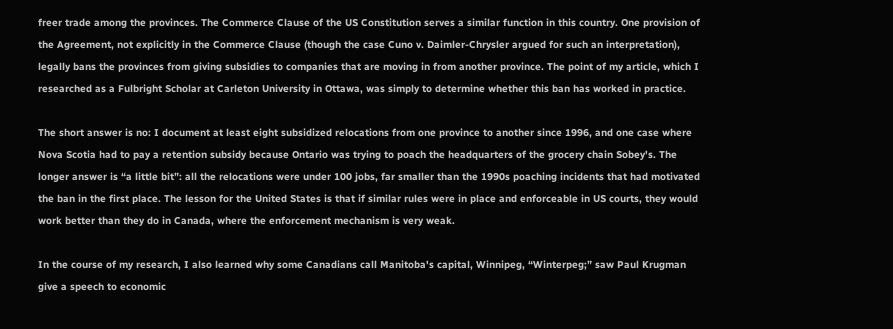freer trade among the provinces. The Commerce Clause of the US Constitution serves a similar function in this country. One provision of the Agreement, not explicitly in the Commerce Clause (though the case Cuno v. Daimler-Chrysler argued for such an interpretation), legally bans the provinces from giving subsidies to companies that are moving in from another province. The point of my article, which I researched as a Fulbright Scholar at Carleton University in Ottawa, was simply to determine whether this ban has worked in practice.

The short answer is no: I document at least eight subsidized relocations from one province to another since 1996, and one case where Nova Scotia had to pay a retention subsidy because Ontario was trying to poach the headquarters of the grocery chain Sobey's. The longer answer is “a little bit”: all the relocations were under 100 jobs, far smaller than the 1990s poaching incidents that had motivated the ban in the first place. The lesson for the United States is that if similar rules were in place and enforceable in US courts, they would work better than they do in Canada, where the enforcement mechanism is very weak.

In the course of my research, I also learned why some Canadians call Manitoba's capital, Winnipeg, “Winterpeg;” saw Paul Krugman give a speech to economic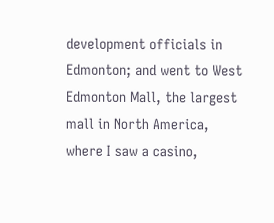development officials in Edmonton; and went to West Edmonton Mall, the largest mall in North America, where I saw a casino,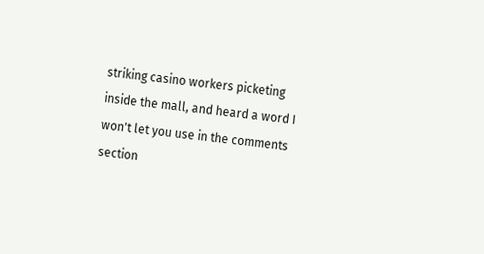striking casino workers picketing inside the mall, and heard a word I won't let you use in the comments section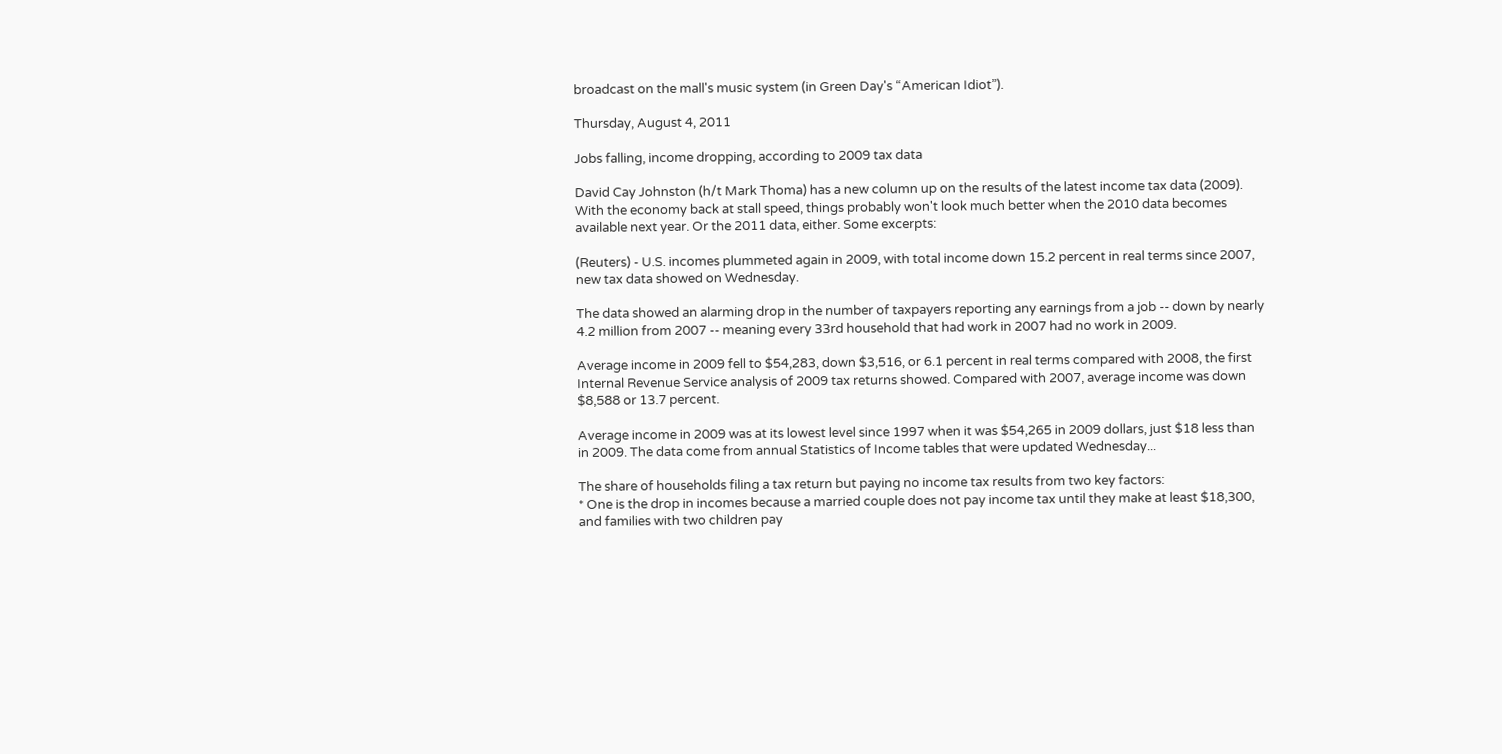broadcast on the mall's music system (in Green Day's “American Idiot”).

Thursday, August 4, 2011

Jobs falling, income dropping, according to 2009 tax data

David Cay Johnston (h/t Mark Thoma) has a new column up on the results of the latest income tax data (2009). With the economy back at stall speed, things probably won't look much better when the 2010 data becomes available next year. Or the 2011 data, either. Some excerpts:

(Reuters) - U.S. incomes plummeted again in 2009, with total income down 15.2 percent in real terms since 2007, new tax data showed on Wednesday.

The data showed an alarming drop in the number of taxpayers reporting any earnings from a job -- down by nearly 4.2 million from 2007 -- meaning every 33rd household that had work in 2007 had no work in 2009.

Average income in 2009 fell to $54,283, down $3,516, or 6.1 percent in real terms compared with 2008, the first Internal Revenue Service analysis of 2009 tax returns showed. Compared with 2007, average income was down $8,588 or 13.7 percent.

Average income in 2009 was at its lowest level since 1997 when it was $54,265 in 2009 dollars, just $18 less than in 2009. The data come from annual Statistics of Income tables that were updated Wednesday...

The share of households filing a tax return but paying no income tax results from two key factors:
* One is the drop in incomes because a married couple does not pay income tax until they make at least $18,300, and families with two children pay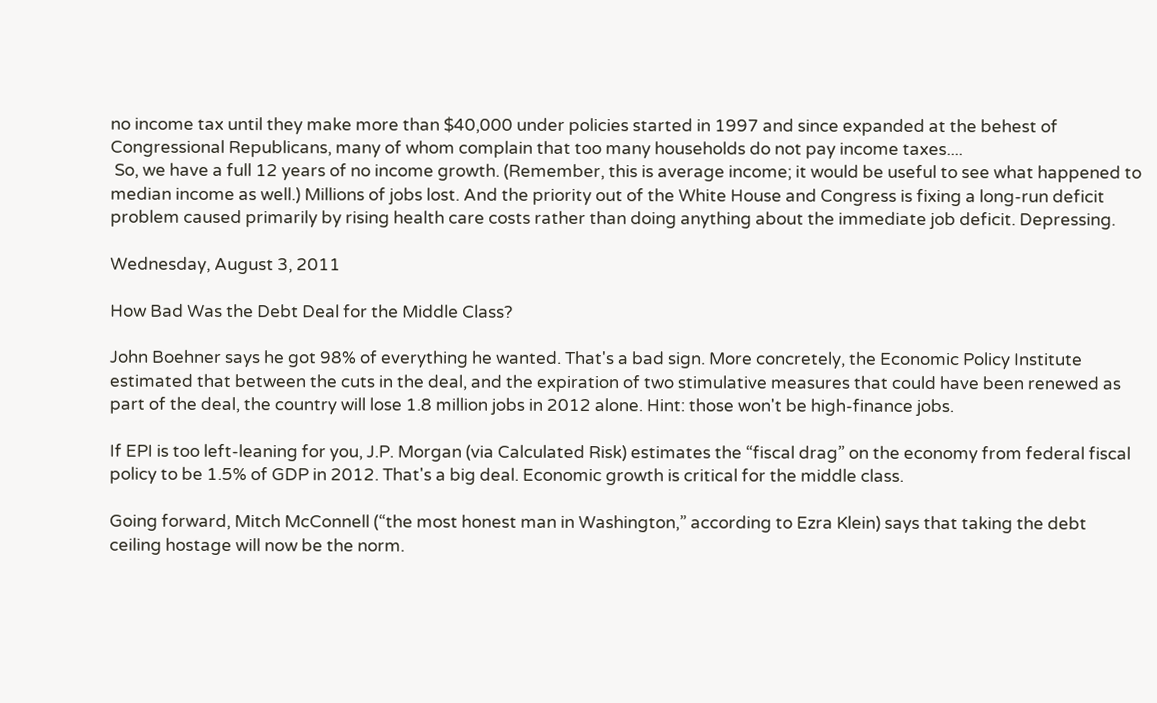no income tax until they make more than $40,000 under policies started in 1997 and since expanded at the behest of Congressional Republicans, many of whom complain that too many households do not pay income taxes....
 So, we have a full 12 years of no income growth. (Remember, this is average income; it would be useful to see what happened to median income as well.) Millions of jobs lost. And the priority out of the White House and Congress is fixing a long-run deficit problem caused primarily by rising health care costs rather than doing anything about the immediate job deficit. Depressing.

Wednesday, August 3, 2011

How Bad Was the Debt Deal for the Middle Class?

John Boehner says he got 98% of everything he wanted. That's a bad sign. More concretely, the Economic Policy Institute estimated that between the cuts in the deal, and the expiration of two stimulative measures that could have been renewed as part of the deal, the country will lose 1.8 million jobs in 2012 alone. Hint: those won't be high-finance jobs.

If EPI is too left-leaning for you, J.P. Morgan (via Calculated Risk) estimates the “fiscal drag” on the economy from federal fiscal policy to be 1.5% of GDP in 2012. That's a big deal. Economic growth is critical for the middle class.

Going forward, Mitch McConnell (“the most honest man in Washington,” according to Ezra Klein) says that taking the debt ceiling hostage will now be the norm.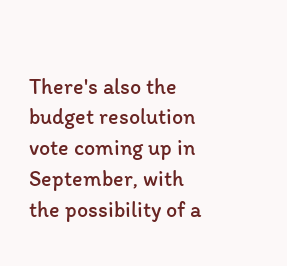There's also the budget resolution vote coming up in September, with the possibility of a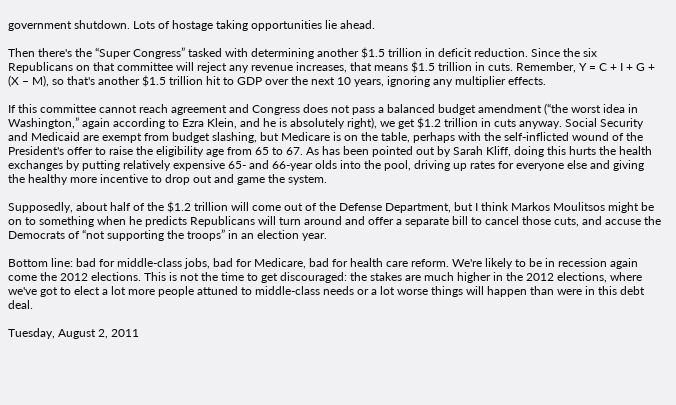government shutdown. Lots of hostage taking opportunities lie ahead.

Then there's the “Super Congress” tasked with determining another $1.5 trillion in deficit reduction. Since the six Republicans on that committee will reject any revenue increases, that means $1.5 trillion in cuts. Remember, Y = C + I + G + (X – M), so that's another $1.5 trillion hit to GDP over the next 10 years, ignoring any multiplier effects.

If this committee cannot reach agreement and Congress does not pass a balanced budget amendment (“the worst idea in Washington,” again according to Ezra Klein, and he is absolutely right), we get $1.2 trillion in cuts anyway. Social Security and Medicaid are exempt from budget slashing, but Medicare is on the table, perhaps with the self-inflicted wound of the President's offer to raise the eligibility age from 65 to 67. As has been pointed out by Sarah Kliff, doing this hurts the health exchanges by putting relatively expensive 65- and 66-year olds into the pool, driving up rates for everyone else and giving the healthy more incentive to drop out and game the system.

Supposedly, about half of the $1.2 trillion will come out of the Defense Department, but I think Markos Moulitsos might be on to something when he predicts Republicans will turn around and offer a separate bill to cancel those cuts, and accuse the Democrats of “not supporting the troops” in an election year.

Bottom line: bad for middle-class jobs, bad for Medicare, bad for health care reform. We're likely to be in recession again come the 2012 elections. This is not the time to get discouraged: the stakes are much higher in the 2012 elections, where we've got to elect a lot more people attuned to middle-class needs or a lot worse things will happen than were in this debt deal.

Tuesday, August 2, 2011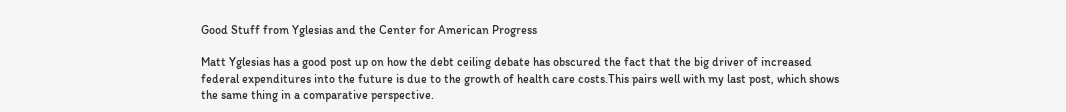Good Stuff from Yglesias and the Center for American Progress

Matt Yglesias has a good post up on how the debt ceiling debate has obscured the fact that the big driver of increased federal expenditures into the future is due to the growth of health care costs.This pairs well with my last post, which shows the same thing in a comparative perspective.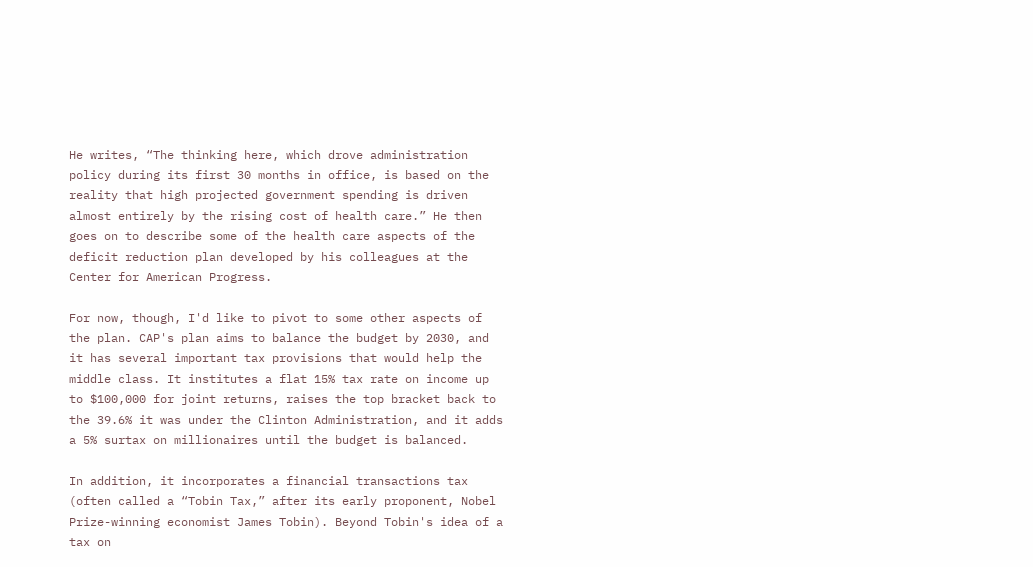He writes, “The thinking here, which drove administration policy during its first 30 months in office, is based on the reality that high projected government spending is driven almost entirely by the rising cost of health care.” He then goes on to describe some of the health care aspects of the deficit reduction plan developed by his colleagues at the Center for American Progress.

For now, though, I'd like to pivot to some other aspects of the plan. CAP's plan aims to balance the budget by 2030, and it has several important tax provisions that would help the middle class. It institutes a flat 15% tax rate on income up to $100,000 for joint returns, raises the top bracket back to the 39.6% it was under the Clinton Administration, and it adds a 5% surtax on millionaires until the budget is balanced.

In addition, it incorporates a financial transactions tax (often called a “Tobin Tax,” after its early proponent, Nobel Prize-winning economist James Tobin). Beyond Tobin's idea of a tax on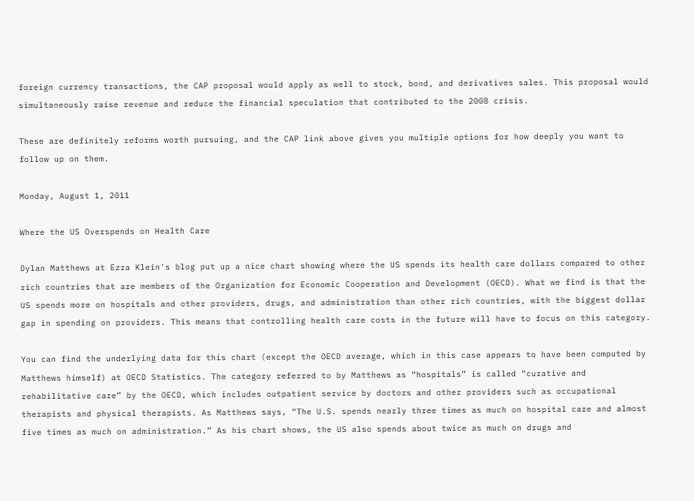foreign currency transactions, the CAP proposal would apply as well to stock, bond, and derivatives sales. This proposal would simultaneously raise revenue and reduce the financial speculation that contributed to the 2008 crisis.

These are definitely reforms worth pursuing, and the CAP link above gives you multiple options for how deeply you want to follow up on them.

Monday, August 1, 2011

Where the US Overspends on Health Care

Dylan Matthews at Ezra Klein's blog put up a nice chart showing where the US spends its health care dollars compared to other rich countries that are members of the Organization for Economic Cooperation and Development (OECD). What we find is that the US spends more on hospitals and other providers, drugs, and administration than other rich countries, with the biggest dollar gap in spending on providers. This means that controlling health care costs in the future will have to focus on this category.

You can find the underlying data for this chart (except the OECD average, which in this case appears to have been computed by Matthews himself) at OECD Statistics. The category referred to by Matthews as “hospitals” is called “curative and rehabilitative care” by the OECD, which includes outpatient service by doctors and other providers such as occupational therapists and physical therapists. As Matthews says, “The U.S. spends nearly three times as much on hospital care and almost five times as much on administration.” As his chart shows, the US also spends about twice as much on drugs and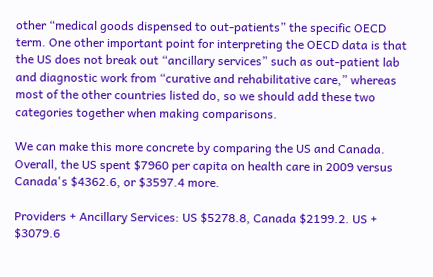other “medical goods dispensed to out-patients” the specific OECD term. One other important point for interpreting the OECD data is that the US does not break out “ancillary services” such as out-patient lab and diagnostic work from “curative and rehabilitative care,” whereas most of the other countries listed do, so we should add these two categories together when making comparisons.

We can make this more concrete by comparing the US and Canada. Overall, the US spent $7960 per capita on health care in 2009 versus Canada's $4362.6, or $3597.4 more.

Providers + Ancillary Services: US $5278.8, Canada $2199.2. US + $3079.6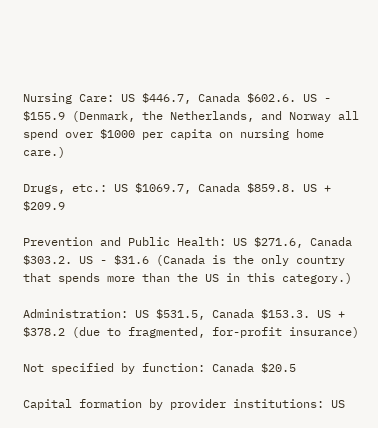Nursing Care: US $446.7, Canada $602.6. US - $155.9 (Denmark, the Netherlands, and Norway all spend over $1000 per capita on nursing home care.)

Drugs, etc.: US $1069.7, Canada $859.8. US + $209.9

Prevention and Public Health: US $271.6, Canada $303.2. US - $31.6 (Canada is the only country that spends more than the US in this category.)

Administration: US $531.5, Canada $153.3. US + $378.2 (due to fragmented, for-profit insurance)

Not specified by function: Canada $20.5

Capital formation by provider institutions: US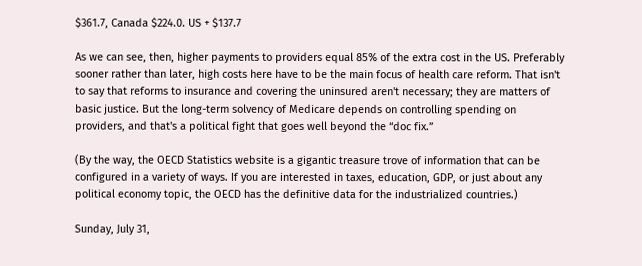$361.7, Canada $224.0. US + $137.7

As we can see, then, higher payments to providers equal 85% of the extra cost in the US. Preferably sooner rather than later, high costs here have to be the main focus of health care reform. That isn't to say that reforms to insurance and covering the uninsured aren't necessary; they are matters of basic justice. But the long-term solvency of Medicare depends on controlling spending on providers, and that's a political fight that goes well beyond the “doc fix.”

(By the way, the OECD Statistics website is a gigantic treasure trove of information that can be configured in a variety of ways. If you are interested in taxes, education, GDP, or just about any political economy topic, the OECD has the definitive data for the industrialized countries.)

Sunday, July 31,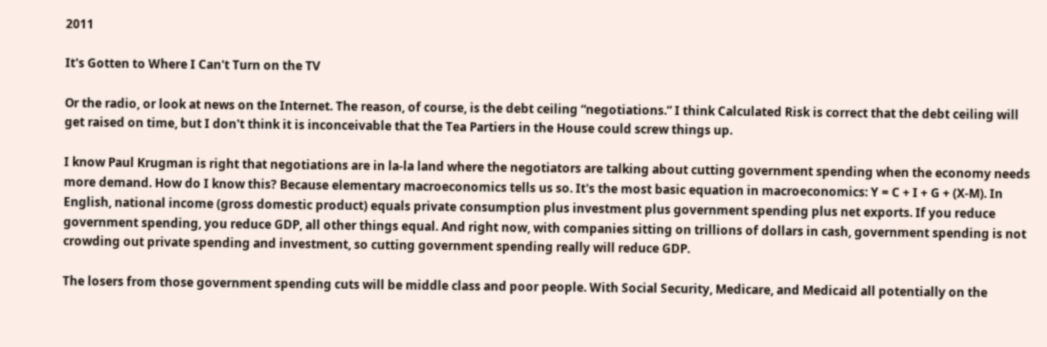2011

It's Gotten to Where I Can't Turn on the TV

Or the radio, or look at news on the Internet. The reason, of course, is the debt ceiling “negotiations.” I think Calculated Risk is correct that the debt ceiling will get raised on time, but I don't think it is inconceivable that the Tea Partiers in the House could screw things up.

I know Paul Krugman is right that negotiations are in la-la land where the negotiators are talking about cutting government spending when the economy needs more demand. How do I know this? Because elementary macroeconomics tells us so. It's the most basic equation in macroeconomics: Y = C + I + G + (X-M). In English, national income (gross domestic product) equals private consumption plus investment plus government spending plus net exports. If you reduce government spending, you reduce GDP, all other things equal. And right now, with companies sitting on trillions of dollars in cash, government spending is not crowding out private spending and investment, so cutting government spending really will reduce GDP.

The losers from those government spending cuts will be middle class and poor people. With Social Security, Medicare, and Medicaid all potentially on the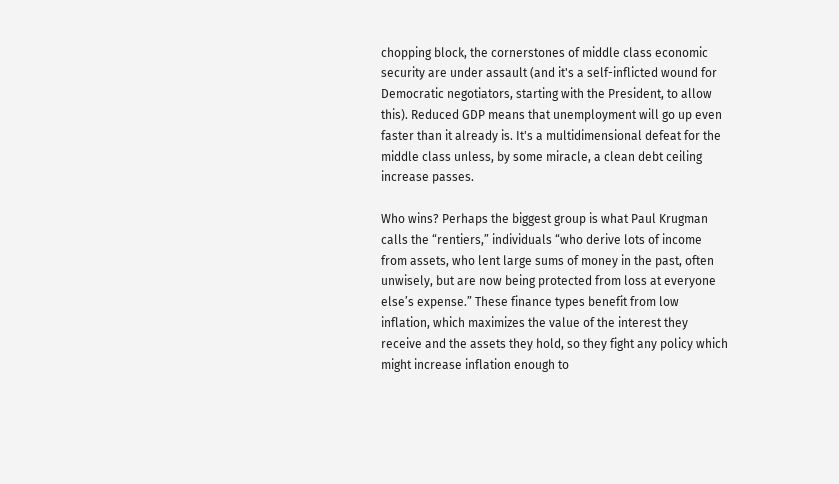chopping block, the cornerstones of middle class economic security are under assault (and it's a self-inflicted wound for Democratic negotiators, starting with the President, to allow this). Reduced GDP means that unemployment will go up even faster than it already is. It's a multidimensional defeat for the middle class unless, by some miracle, a clean debt ceiling increase passes.

Who wins? Perhaps the biggest group is what Paul Krugman calls the “rentiers,” individuals “who derive lots of income from assets, who lent large sums of money in the past, often unwisely, but are now being protected from loss at everyone else’s expense.” These finance types benefit from low inflation, which maximizes the value of the interest they receive and the assets they hold, so they fight any policy which might increase inflation enough to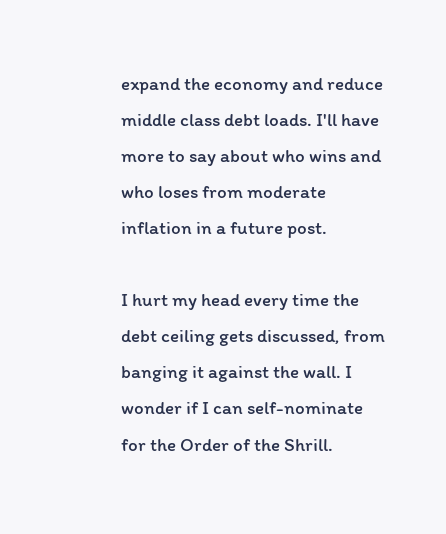expand the economy and reduce middle class debt loads. I'll have more to say about who wins and who loses from moderate inflation in a future post.

I hurt my head every time the debt ceiling gets discussed, from banging it against the wall. I wonder if I can self-nominate for the Order of the Shrill.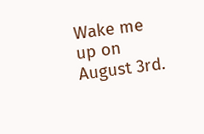Wake me up on August 3rd.